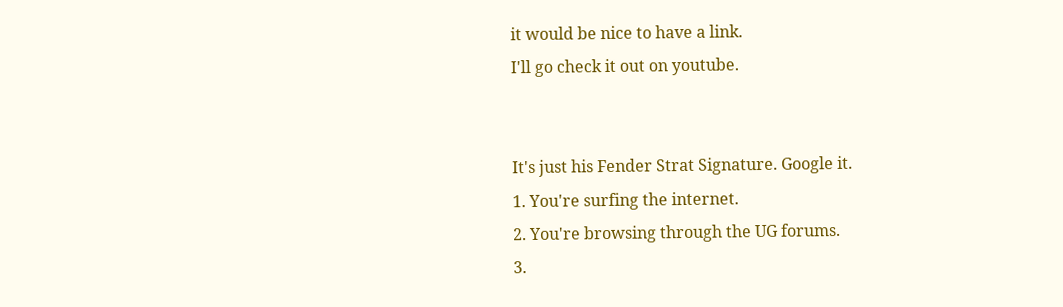it would be nice to have a link.
I'll go check it out on youtube.


It's just his Fender Strat Signature. Google it.
1. You're surfing the internet.
2. You're browsing through the UG forums.
3.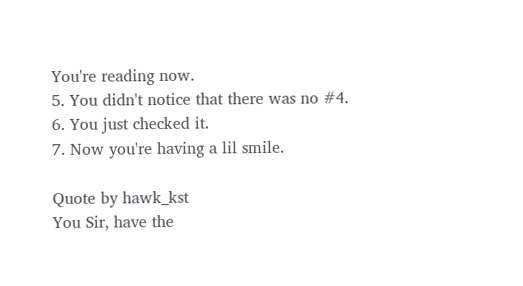You're reading now.
5. You didn't notice that there was no #4.
6. You just checked it.
7. Now you're having a lil smile.

Quote by hawk_kst
You Sir, have the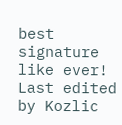best signature like ever!
Last edited by Kozlic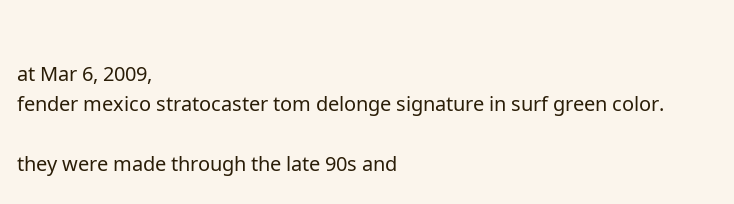at Mar 6, 2009,
fender mexico stratocaster tom delonge signature in surf green color.

they were made through the late 90s and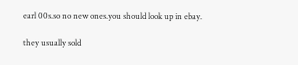earl 00s.so no new ones.you should look up in ebay.

they usually sold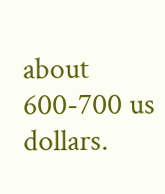about 600-700 us dollars.